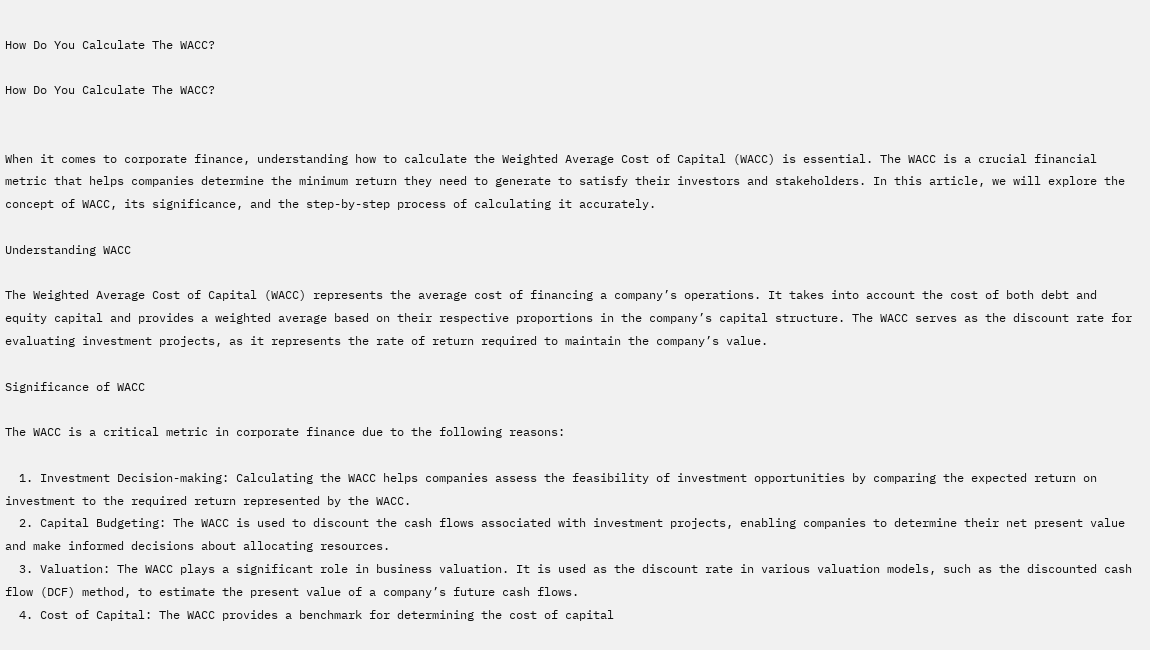How Do You Calculate The WACC?

How Do You Calculate The WACC?


When it comes to corporate finance, understanding how to calculate the Weighted Average Cost of Capital (WACC) is essential. The WACC is a crucial financial metric that helps companies determine the minimum return they need to generate to satisfy their investors and stakeholders. In this article, we will explore the concept of WACC, its significance, and the step-by-step process of calculating it accurately.

Understanding WACC

The Weighted Average Cost of Capital (WACC) represents the average cost of financing a company’s operations. It takes into account the cost of both debt and equity capital and provides a weighted average based on their respective proportions in the company’s capital structure. The WACC serves as the discount rate for evaluating investment projects, as it represents the rate of return required to maintain the company’s value.

Significance of WACC

The WACC is a critical metric in corporate finance due to the following reasons:

  1. Investment Decision-making: Calculating the WACC helps companies assess the feasibility of investment opportunities by comparing the expected return on investment to the required return represented by the WACC.
  2. Capital Budgeting: The WACC is used to discount the cash flows associated with investment projects, enabling companies to determine their net present value and make informed decisions about allocating resources.
  3. Valuation: The WACC plays a significant role in business valuation. It is used as the discount rate in various valuation models, such as the discounted cash flow (DCF) method, to estimate the present value of a company’s future cash flows.
  4. Cost of Capital: The WACC provides a benchmark for determining the cost of capital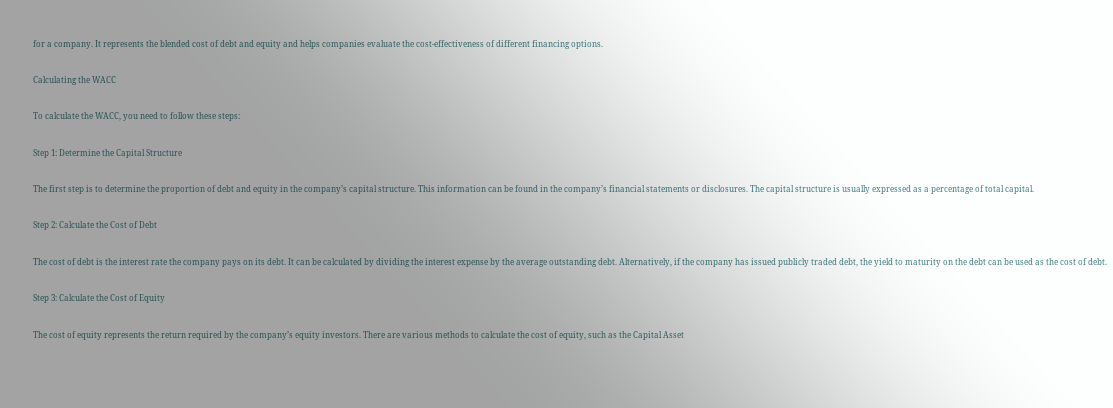for a company. It represents the blended cost of debt and equity and helps companies evaluate the cost-effectiveness of different financing options.

Calculating the WACC

To calculate the WACC, you need to follow these steps:

Step 1: Determine the Capital Structure

The first step is to determine the proportion of debt and equity in the company’s capital structure. This information can be found in the company’s financial statements or disclosures. The capital structure is usually expressed as a percentage of total capital.

Step 2: Calculate the Cost of Debt

The cost of debt is the interest rate the company pays on its debt. It can be calculated by dividing the interest expense by the average outstanding debt. Alternatively, if the company has issued publicly traded debt, the yield to maturity on the debt can be used as the cost of debt.

Step 3: Calculate the Cost of Equity

The cost of equity represents the return required by the company’s equity investors. There are various methods to calculate the cost of equity, such as the Capital Asset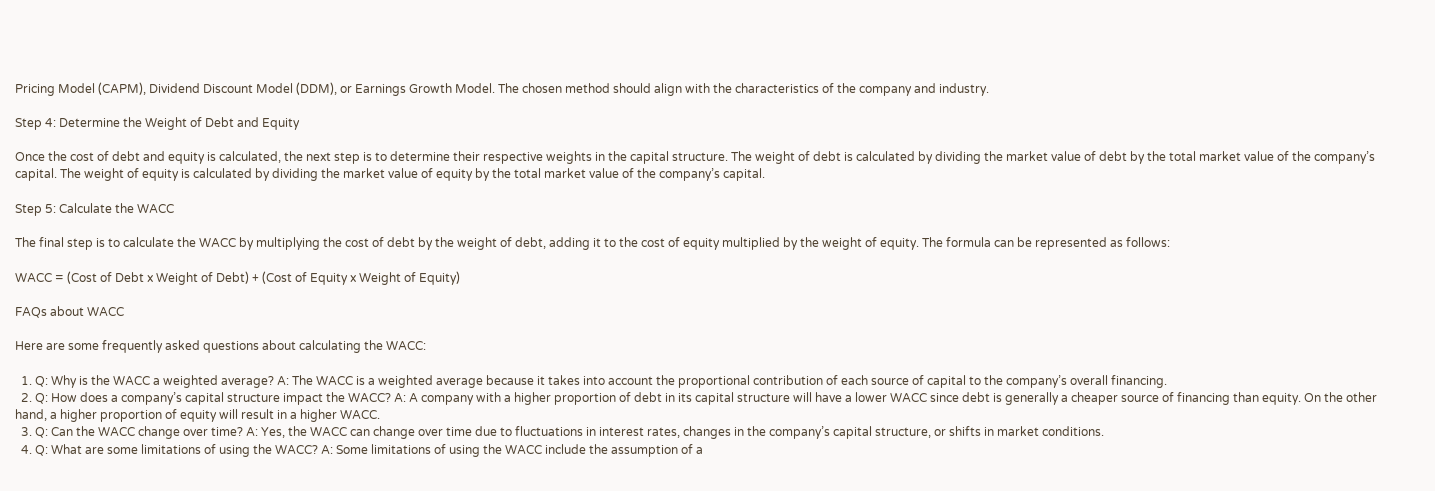Pricing Model (CAPM), Dividend Discount Model (DDM), or Earnings Growth Model. The chosen method should align with the characteristics of the company and industry.

Step 4: Determine the Weight of Debt and Equity

Once the cost of debt and equity is calculated, the next step is to determine their respective weights in the capital structure. The weight of debt is calculated by dividing the market value of debt by the total market value of the company’s capital. The weight of equity is calculated by dividing the market value of equity by the total market value of the company’s capital.

Step 5: Calculate the WACC

The final step is to calculate the WACC by multiplying the cost of debt by the weight of debt, adding it to the cost of equity multiplied by the weight of equity. The formula can be represented as follows:

WACC = (Cost of Debt x Weight of Debt) + (Cost of Equity x Weight of Equity)

FAQs about WACC

Here are some frequently asked questions about calculating the WACC:

  1. Q: Why is the WACC a weighted average? A: The WACC is a weighted average because it takes into account the proportional contribution of each source of capital to the company’s overall financing.
  2. Q: How does a company’s capital structure impact the WACC? A: A company with a higher proportion of debt in its capital structure will have a lower WACC since debt is generally a cheaper source of financing than equity. On the other hand, a higher proportion of equity will result in a higher WACC.
  3. Q: Can the WACC change over time? A: Yes, the WACC can change over time due to fluctuations in interest rates, changes in the company’s capital structure, or shifts in market conditions.
  4. Q: What are some limitations of using the WACC? A: Some limitations of using the WACC include the assumption of a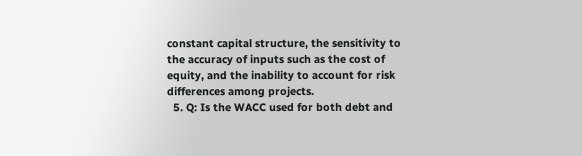constant capital structure, the sensitivity to the accuracy of inputs such as the cost of equity, and the inability to account for risk differences among projects.
  5. Q: Is the WACC used for both debt and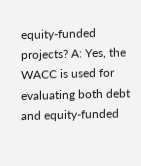equity-funded projects? A: Yes, the WACC is used for evaluating both debt and equity-funded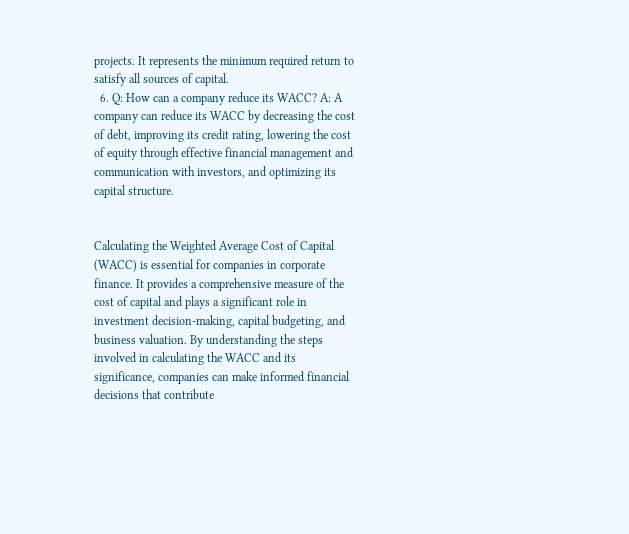projects. It represents the minimum required return to satisfy all sources of capital.
  6. Q: How can a company reduce its WACC? A: A company can reduce its WACC by decreasing the cost of debt, improving its credit rating, lowering the cost of equity through effective financial management and communication with investors, and optimizing its capital structure.


Calculating the Weighted Average Cost of Capital (WACC) is essential for companies in corporate finance. It provides a comprehensive measure of the cost of capital and plays a significant role in investment decision-making, capital budgeting, and business valuation. By understanding the steps involved in calculating the WACC and its significance, companies can make informed financial decisions that contribute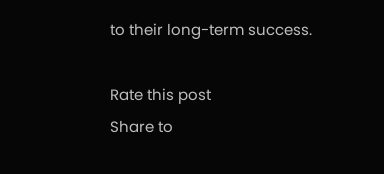to their long-term success.

Rate this post
Share to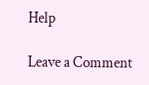Help

Leave a Comment